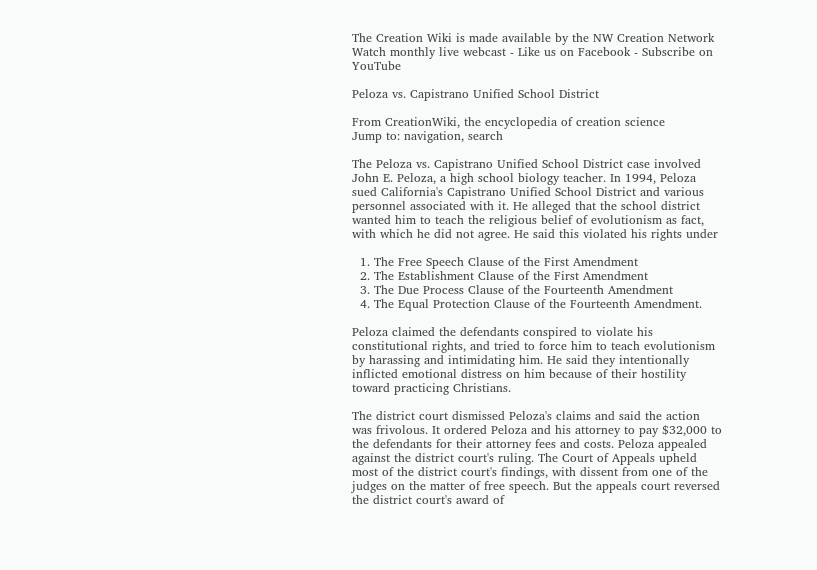The Creation Wiki is made available by the NW Creation Network
Watch monthly live webcast - Like us on Facebook - Subscribe on YouTube

Peloza vs. Capistrano Unified School District

From CreationWiki, the encyclopedia of creation science
Jump to: navigation, search

The Peloza vs. Capistrano Unified School District case involved John E. Peloza, a high school biology teacher. In 1994, Peloza sued California's Capistrano Unified School District and various personnel associated with it. He alleged that the school district wanted him to teach the religious belief of evolutionism as fact, with which he did not agree. He said this violated his rights under

  1. The Free Speech Clause of the First Amendment
  2. The Establishment Clause of the First Amendment
  3. The Due Process Clause of the Fourteenth Amendment
  4. The Equal Protection Clause of the Fourteenth Amendment.

Peloza claimed the defendants conspired to violate his constitutional rights, and tried to force him to teach evolutionism by harassing and intimidating him. He said they intentionally inflicted emotional distress on him because of their hostility toward practicing Christians.

The district court dismissed Peloza's claims and said the action was frivolous. It ordered Peloza and his attorney to pay $32,000 to the defendants for their attorney fees and costs. Peloza appealed against the district court's ruling. The Court of Appeals upheld most of the district court's findings, with dissent from one of the judges on the matter of free speech. But the appeals court reversed the district court's award of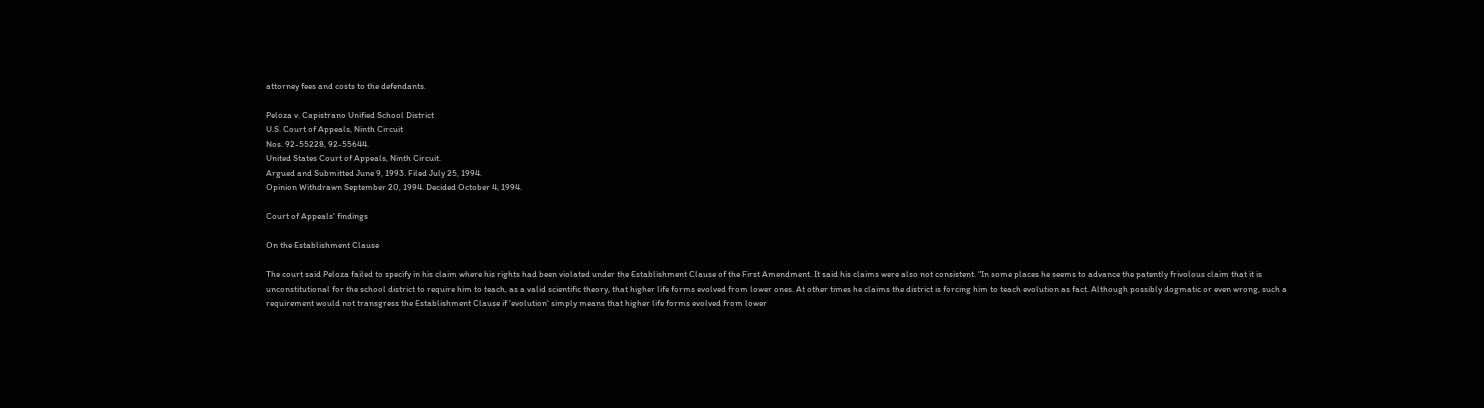attorney fees and costs to the defendants.

Peloza v. Capistrano Unified School District
U.S. Court of Appeals, Ninth Circuit
Nos. 92-55228, 92-55644.
United States Court of Appeals, Ninth Circuit.
Argued and Submitted June 9, 1993. Filed July 25, 1994.
Opinion Withdrawn September 20, 1994. Decided October 4, 1994.

Court of Appeals' findings

On the Establishment Clause

The court said Peloza failed to specify in his claim where his rights had been violated under the Establishment Clause of the First Amendment. It said his claims were also not consistent. "In some places he seems to advance the patently frivolous claim that it is unconstitutional for the school district to require him to teach, as a valid scientific theory, that higher life forms evolved from lower ones. At other times he claims the district is forcing him to teach evolution as fact. Although possibly dogmatic or even wrong, such a requirement would not transgress the Establishment Clause if 'evolution' simply means that higher life forms evolved from lower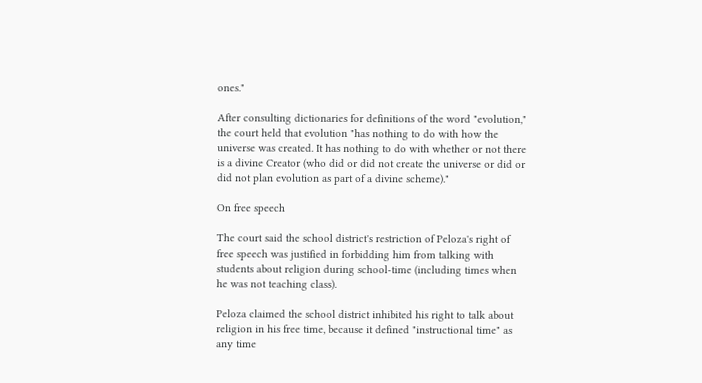ones."

After consulting dictionaries for definitions of the word "evolution," the court held that evolution "has nothing to do with how the universe was created. It has nothing to do with whether or not there is a divine Creator (who did or did not create the universe or did or did not plan evolution as part of a divine scheme)."

On free speech

The court said the school district's restriction of Peloza's right of free speech was justified in forbidding him from talking with students about religion during school-time (including times when he was not teaching class).

Peloza claimed the school district inhibited his right to talk about religion in his free time, because it defined "instructional time" as any time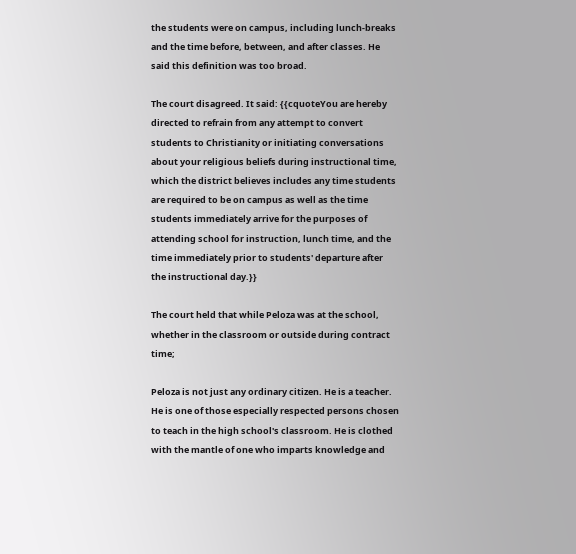the students were on campus, including lunch-breaks and the time before, between, and after classes. He said this definition was too broad.

The court disagreed. It said: {{cquoteYou are hereby directed to refrain from any attempt to convert students to Christianity or initiating conversations about your religious beliefs during instructional time, which the district believes includes any time students are required to be on campus as well as the time students immediately arrive for the purposes of attending school for instruction, lunch time, and the time immediately prior to students' departure after the instructional day.}}

The court held that while Peloza was at the school, whether in the classroom or outside during contract time;

Peloza is not just any ordinary citizen. He is a teacher. He is one of those especially respected persons chosen to teach in the high school's classroom. He is clothed with the mantle of one who imparts knowledge and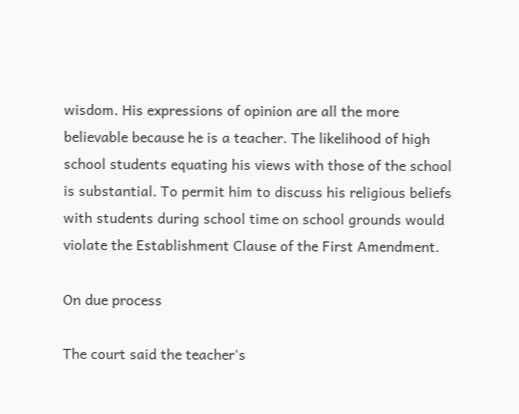wisdom. His expressions of opinion are all the more believable because he is a teacher. The likelihood of high school students equating his views with those of the school is substantial. To permit him to discuss his religious beliefs with students during school time on school grounds would violate the Establishment Clause of the First Amendment.

On due process

The court said the teacher's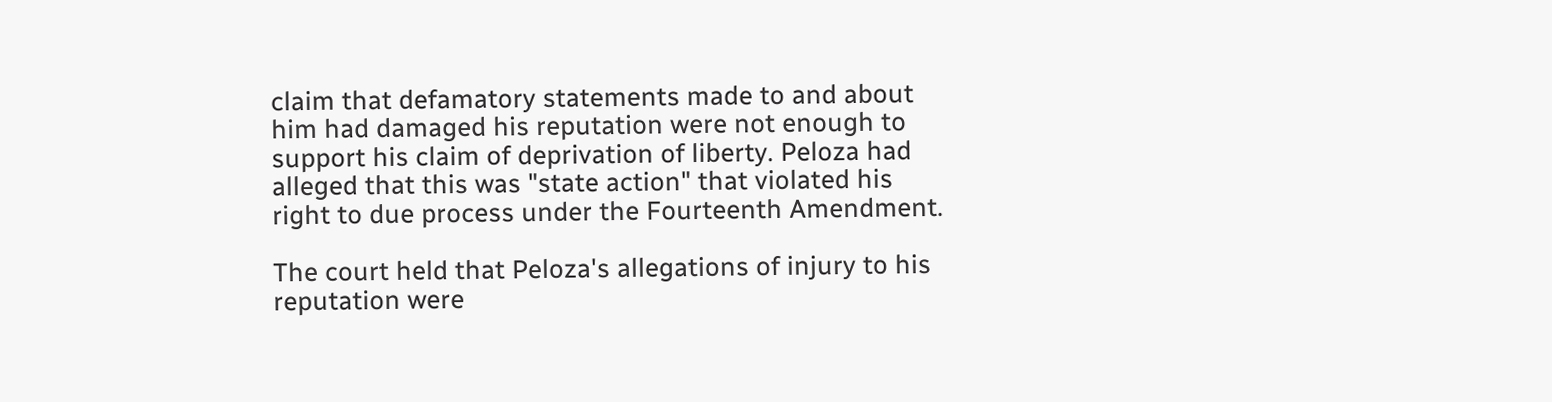claim that defamatory statements made to and about him had damaged his reputation were not enough to support his claim of deprivation of liberty. Peloza had alleged that this was "state action" that violated his right to due process under the Fourteenth Amendment.

The court held that Peloza's allegations of injury to his reputation were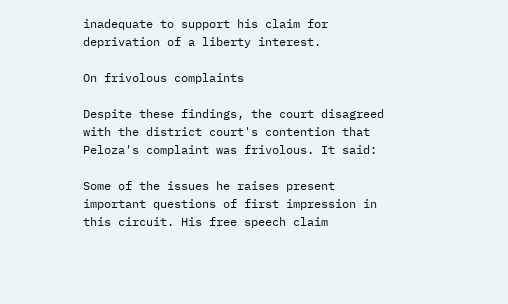inadequate to support his claim for deprivation of a liberty interest.

On frivolous complaints

Despite these findings, the court disagreed with the district court's contention that Peloza's complaint was frivolous. It said:

Some of the issues he raises present important questions of first impression in this circuit. His free speech claim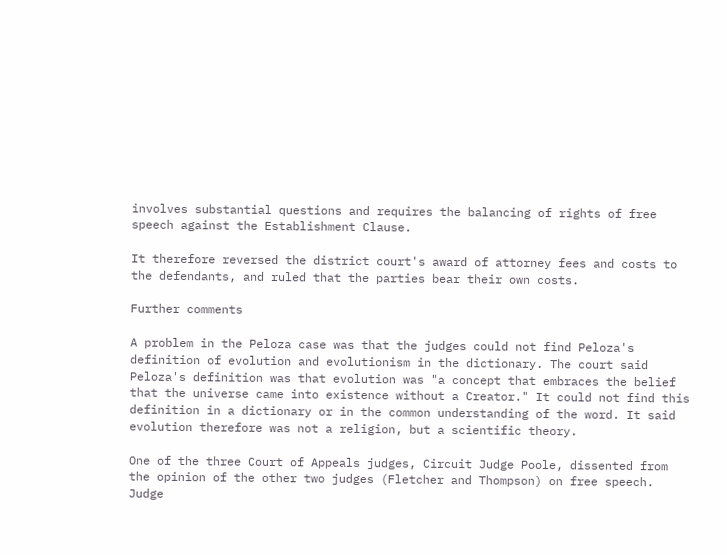involves substantial questions and requires the balancing of rights of free speech against the Establishment Clause.

It therefore reversed the district court's award of attorney fees and costs to the defendants, and ruled that the parties bear their own costs.

Further comments

A problem in the Peloza case was that the judges could not find Peloza's definition of evolution and evolutionism in the dictionary. The court said Peloza's definition was that evolution was "a concept that embraces the belief that the universe came into existence without a Creator." It could not find this definition in a dictionary or in the common understanding of the word. It said evolution therefore was not a religion, but a scientific theory.

One of the three Court of Appeals judges, Circuit Judge Poole, dissented from the opinion of the other two judges (Fletcher and Thompson) on free speech. Judge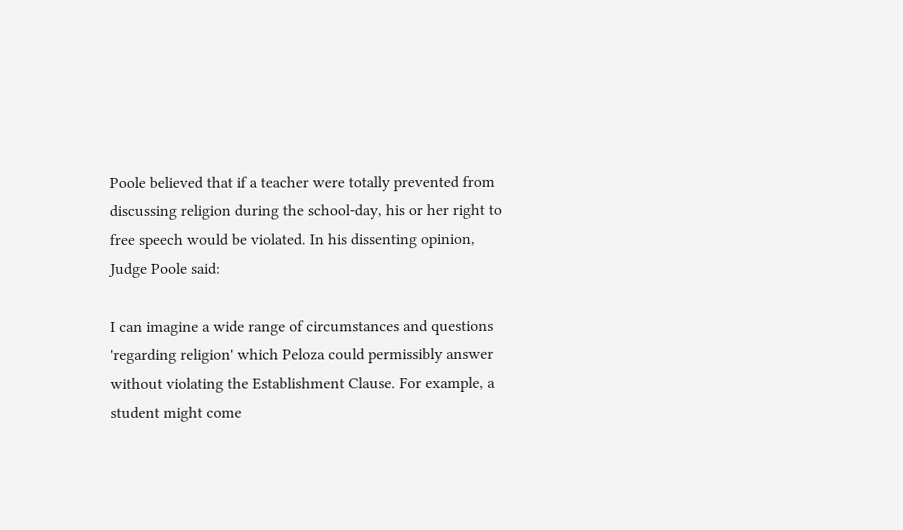Poole believed that if a teacher were totally prevented from discussing religion during the school-day, his or her right to free speech would be violated. In his dissenting opinion, Judge Poole said:

I can imagine a wide range of circumstances and questions 'regarding religion' which Peloza could permissibly answer without violating the Establishment Clause. For example, a student might come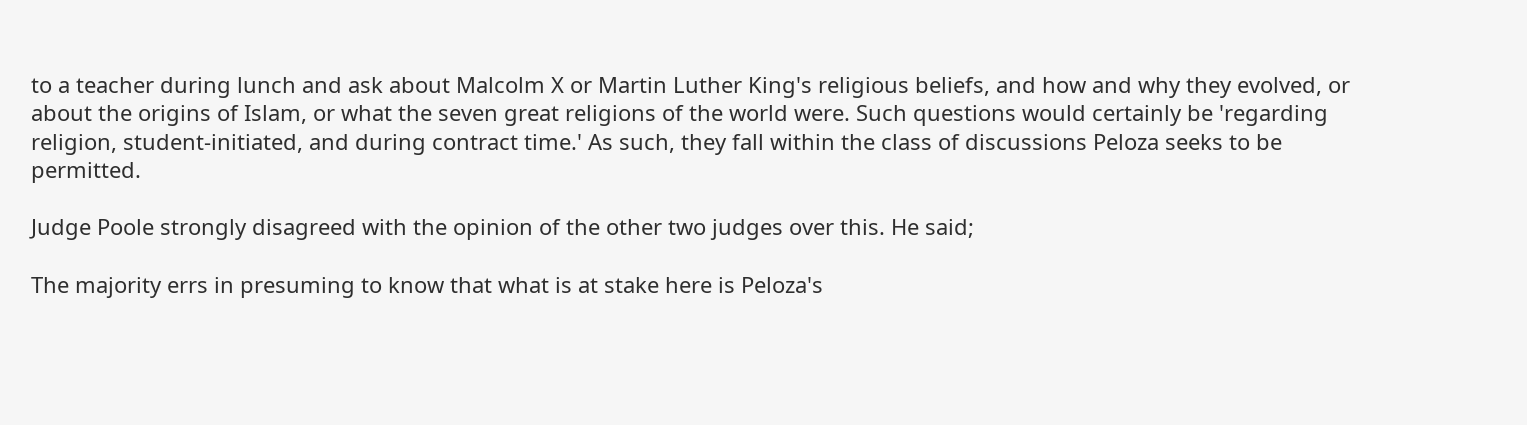to a teacher during lunch and ask about Malcolm X or Martin Luther King's religious beliefs, and how and why they evolved, or about the origins of Islam, or what the seven great religions of the world were. Such questions would certainly be 'regarding religion, student-initiated, and during contract time.' As such, they fall within the class of discussions Peloza seeks to be permitted.

Judge Poole strongly disagreed with the opinion of the other two judges over this. He said;

The majority errs in presuming to know that what is at stake here is Peloza's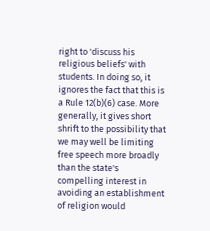right to 'discuss his religious beliefs' with students. In doing so, it ignores the fact that this is a Rule 12(b)(6) case. More generally, it gives short shrift to the possibility that we may well be limiting free speech more broadly than the state's compelling interest in avoiding an establishment of religion would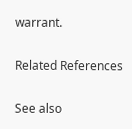warrant.

Related References

See also